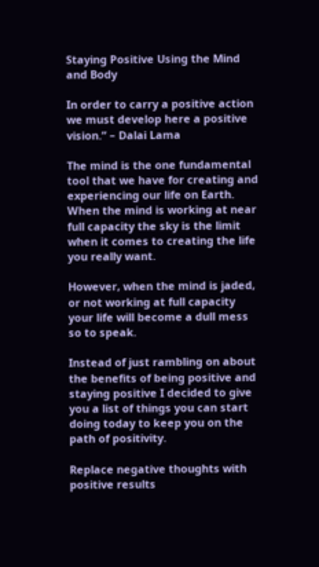Staying Positive Using the Mind and Body

In order to carry a positive action we must develop here a positive vision.” – Dalai Lama

The mind is the one fundamental tool that we have for creating and experiencing our life on Earth. When the mind is working at near full capacity the sky is the limit when it comes to creating the life you really want.

However, when the mind is jaded, or not working at full capacity your life will become a dull mess so to speak.

Instead of just rambling on about the benefits of being positive and staying positive I decided to give you a list of things you can start doing today to keep you on the path of positivity.

Replace negative thoughts with positive results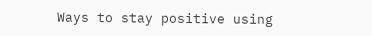Ways to stay positive using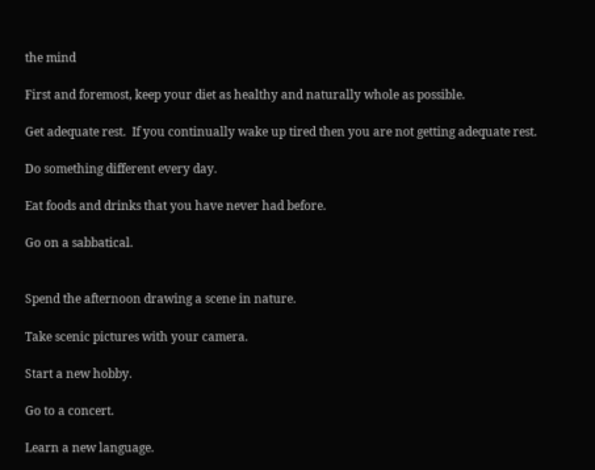the mind

First and foremost, keep your diet as healthy and naturally whole as possible.

Get adequate rest.  If you continually wake up tired then you are not getting adequate rest.

Do something different every day.

Eat foods and drinks that you have never had before.

Go on a sabbatical.


Spend the afternoon drawing a scene in nature.

Take scenic pictures with your camera.

Start a new hobby.

Go to a concert.

Learn a new language.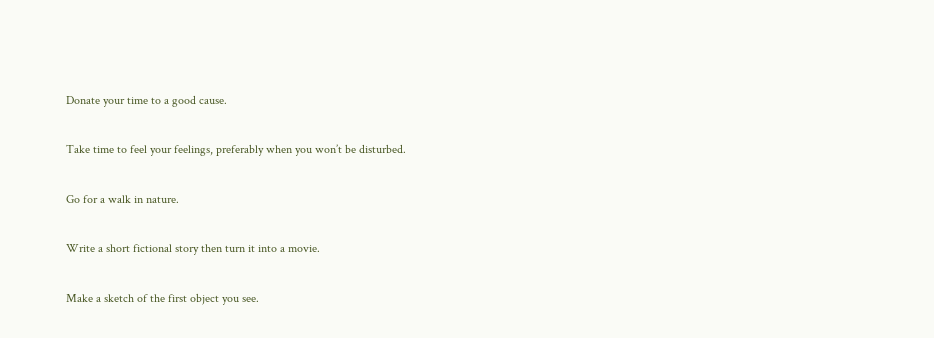Donate your time to a good cause.

Take time to feel your feelings, preferably when you won’t be disturbed.

Go for a walk in nature.

Write a short fictional story then turn it into a movie.

Make a sketch of the first object you see.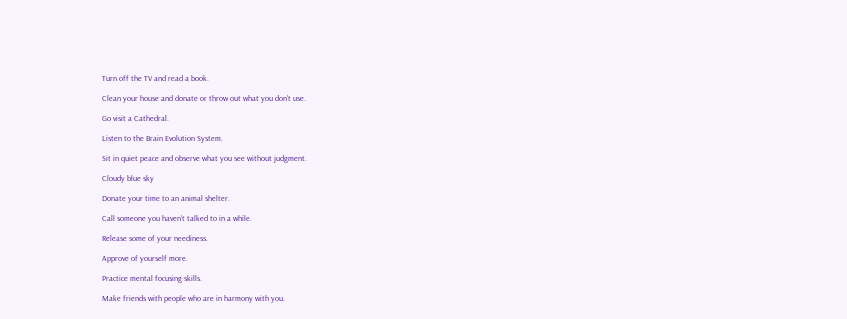Turn off the TV and read a book.

Clean your house and donate or throw out what you don’t use.

Go visit a Cathedral.

Listen to the Brain Evolution System.

Sit in quiet peace and observe what you see without judgment.

Cloudy blue sky

Donate your time to an animal shelter.

Call someone you haven’t talked to in a while.

Release some of your neediness.

Approve of yourself more.

Practice mental focusing skills.

Make friends with people who are in harmony with you.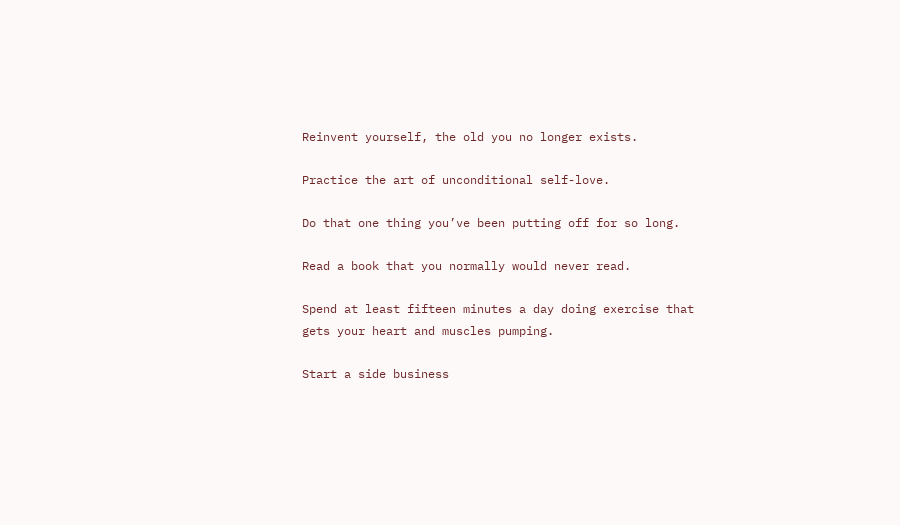Reinvent yourself, the old you no longer exists.

Practice the art of unconditional self-love.

Do that one thing you’ve been putting off for so long.

Read a book that you normally would never read.

Spend at least fifteen minutes a day doing exercise that gets your heart and muscles pumping.

Start a side business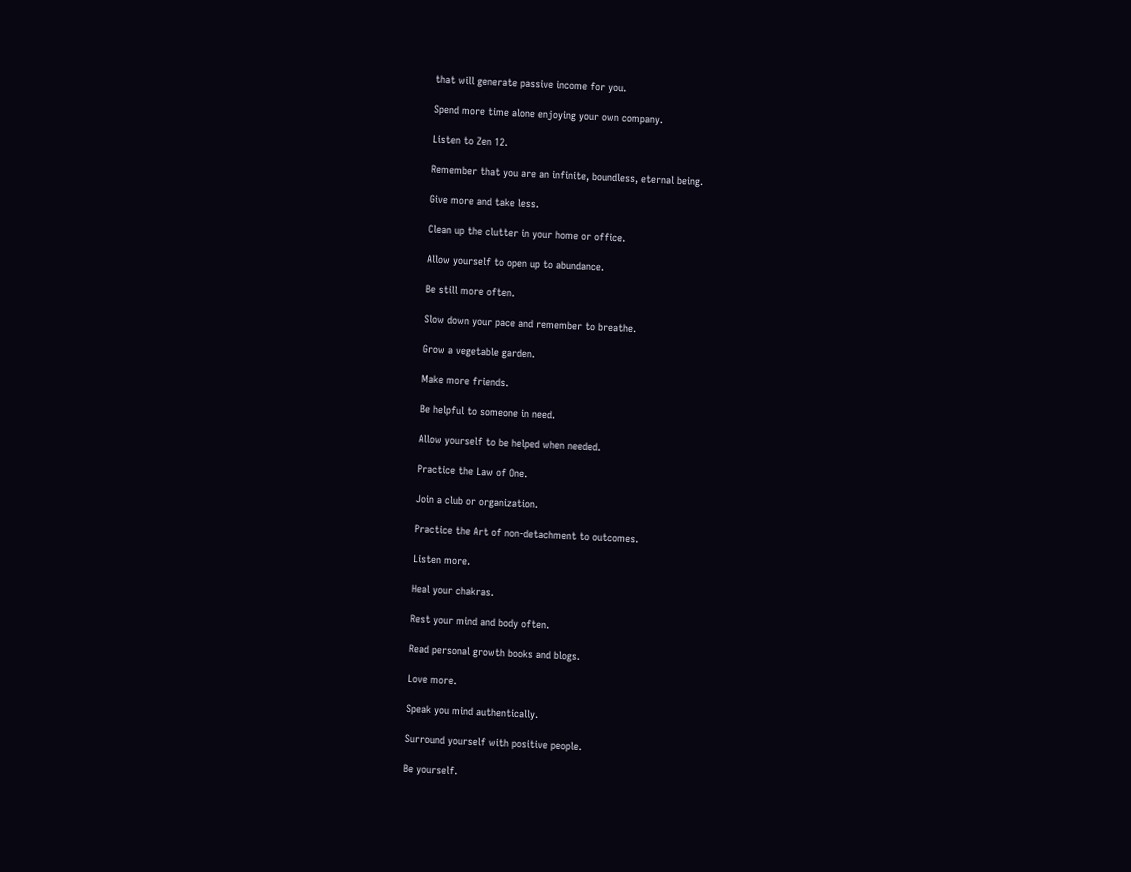that will generate passive income for you.

Spend more time alone enjoying your own company.

Listen to Zen 12.

Remember that you are an infinite, boundless, eternal being.

Give more and take less.

Clean up the clutter in your home or office.

Allow yourself to open up to abundance.

Be still more often.

Slow down your pace and remember to breathe.

Grow a vegetable garden.

Make more friends.

Be helpful to someone in need.

Allow yourself to be helped when needed.

Practice the Law of One.

Join a club or organization.

Practice the Art of non-detachment to outcomes.

Listen more.

Heal your chakras.

Rest your mind and body often.

Read personal growth books and blogs.

Love more.

Speak you mind authentically.

Surround yourself with positive people.

Be yourself.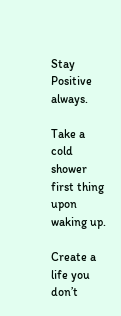Stay Positive always.

Take a cold shower first thing upon waking up.

Create a life you don’t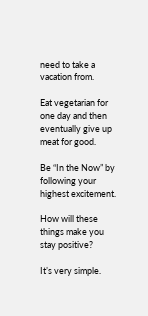need to take a vacation from.

Eat vegetarian for one day and then eventually give up meat for good.

Be “In the Now” by following your highest excitement.

How will these things make you stay positive?

It’s very simple.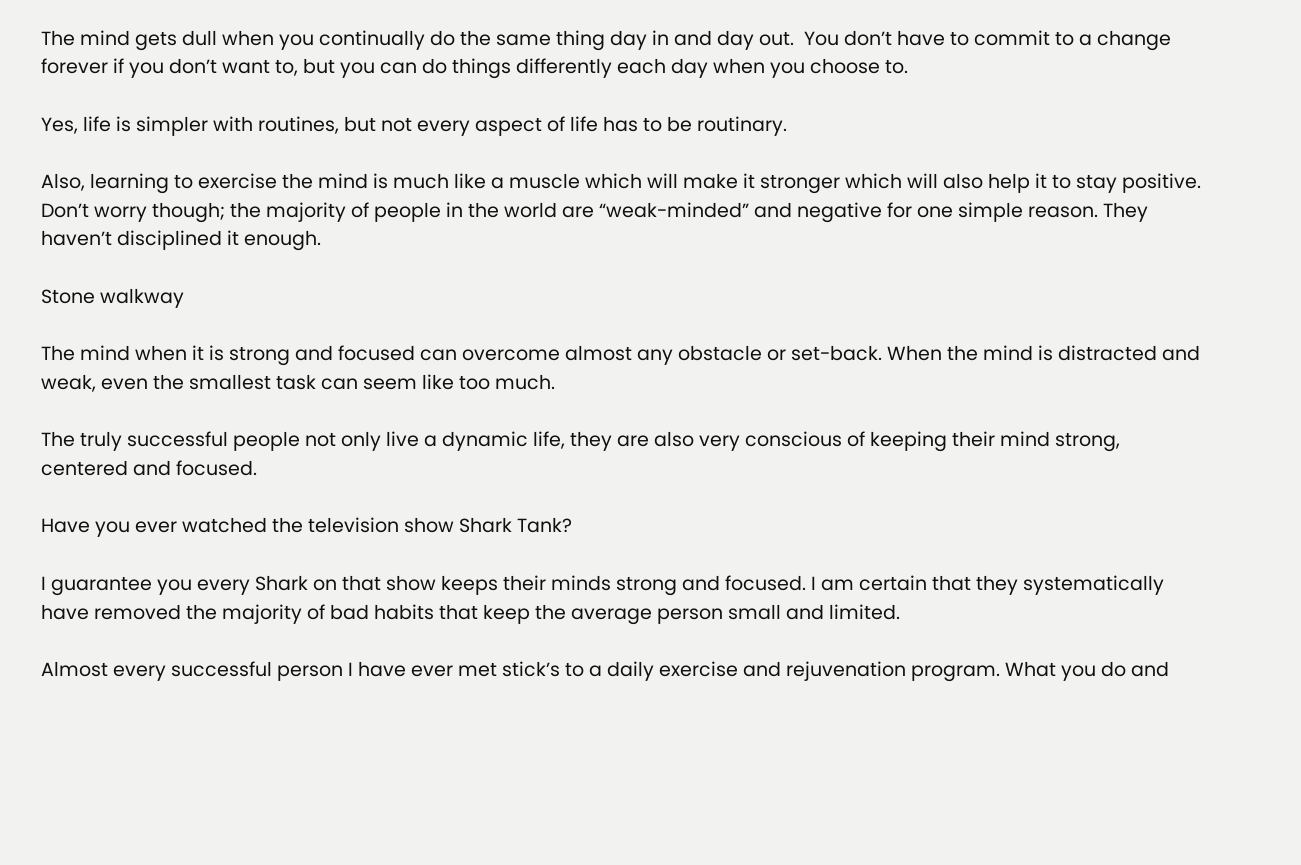The mind gets dull when you continually do the same thing day in and day out.  You don’t have to commit to a change forever if you don’t want to, but you can do things differently each day when you choose to.

Yes, life is simpler with routines, but not every aspect of life has to be routinary.

Also, learning to exercise the mind is much like a muscle which will make it stronger which will also help it to stay positive. Don’t worry though; the majority of people in the world are “weak-minded” and negative for one simple reason. They haven’t disciplined it enough.

Stone walkway

The mind when it is strong and focused can overcome almost any obstacle or set-back. When the mind is distracted and weak, even the smallest task can seem like too much.

The truly successful people not only live a dynamic life, they are also very conscious of keeping their mind strong, centered and focused.

Have you ever watched the television show Shark Tank?

I guarantee you every Shark on that show keeps their minds strong and focused. I am certain that they systematically have removed the majority of bad habits that keep the average person small and limited.

Almost every successful person I have ever met stick’s to a daily exercise and rejuvenation program. What you do and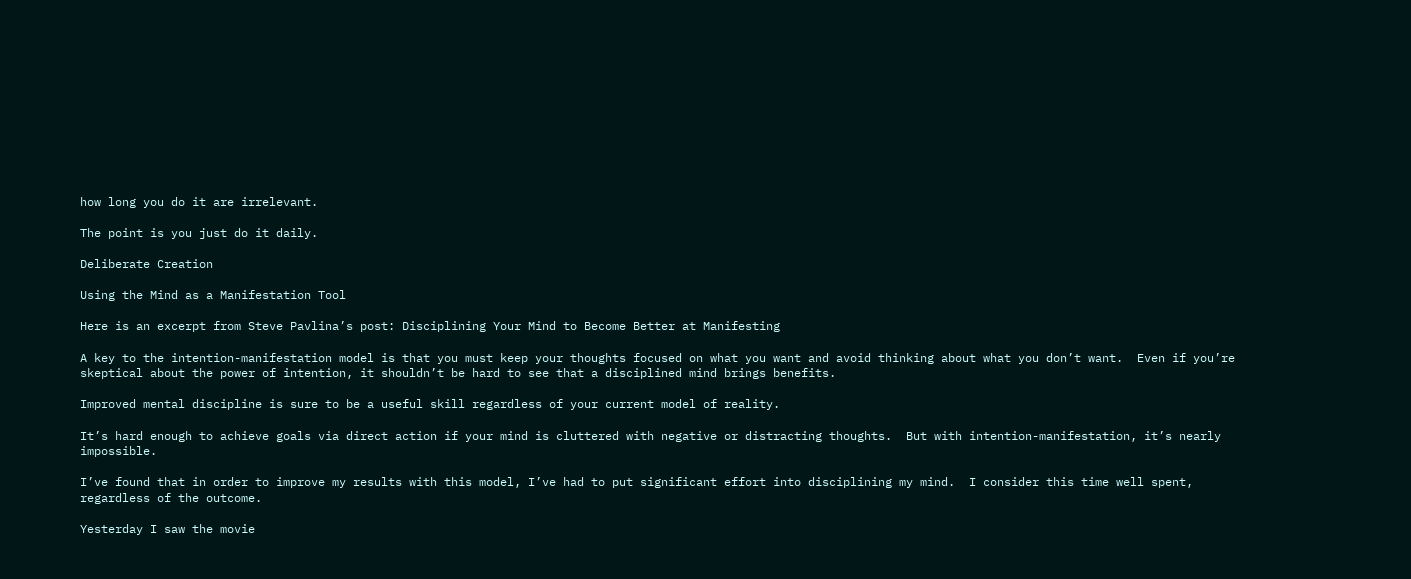how long you do it are irrelevant.

The point is you just do it daily.

Deliberate Creation

Using the Mind as a Manifestation Tool

Here is an excerpt from Steve Pavlina’s post: Disciplining Your Mind to Become Better at Manifesting

A key to the intention-manifestation model is that you must keep your thoughts focused on what you want and avoid thinking about what you don’t want.  Even if you’re skeptical about the power of intention, it shouldn’t be hard to see that a disciplined mind brings benefits.

Improved mental discipline is sure to be a useful skill regardless of your current model of reality.

It’s hard enough to achieve goals via direct action if your mind is cluttered with negative or distracting thoughts.  But with intention-manifestation, it’s nearly impossible.

I’ve found that in order to improve my results with this model, I’ve had to put significant effort into disciplining my mind.  I consider this time well spent, regardless of the outcome.

Yesterday I saw the movie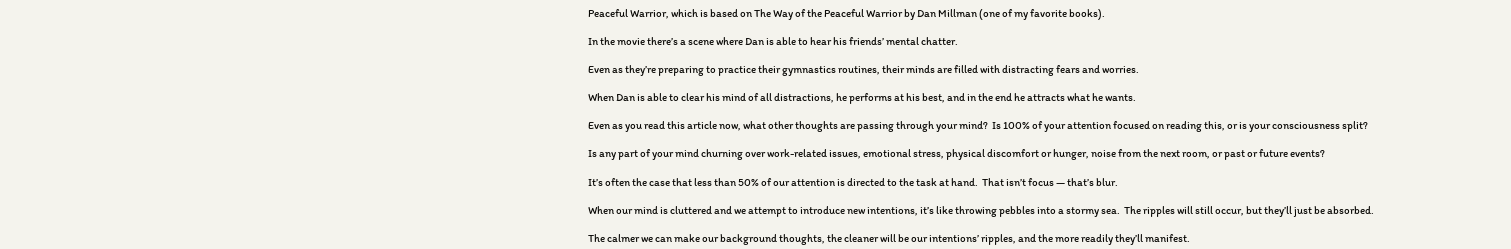Peaceful Warrior, which is based on The Way of the Peaceful Warrior by Dan Millman (one of my favorite books).

In the movie there’s a scene where Dan is able to hear his friends’ mental chatter.

Even as they’re preparing to practice their gymnastics routines, their minds are filled with distracting fears and worries.

When Dan is able to clear his mind of all distractions, he performs at his best, and in the end he attracts what he wants.

Even as you read this article now, what other thoughts are passing through your mind?  Is 100% of your attention focused on reading this, or is your consciousness split?

Is any part of your mind churning over work-related issues, emotional stress, physical discomfort or hunger, noise from the next room, or past or future events?

It’s often the case that less than 50% of our attention is directed to the task at hand.  That isn’t focus — that’s blur.

When our mind is cluttered and we attempt to introduce new intentions, it’s like throwing pebbles into a stormy sea.  The ripples will still occur, but they’ll just be absorbed.

The calmer we can make our background thoughts, the cleaner will be our intentions’ ripples, and the more readily they’ll manifest.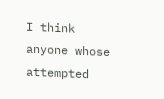I think anyone whose attempted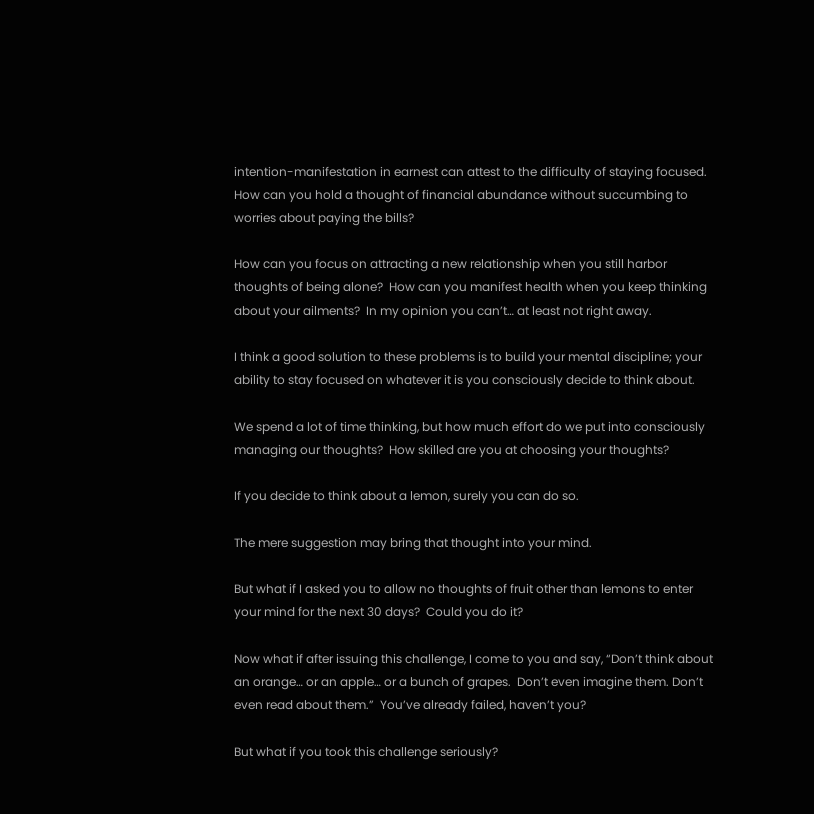intention-manifestation in earnest can attest to the difficulty of staying focused.  How can you hold a thought of financial abundance without succumbing to worries about paying the bills?

How can you focus on attracting a new relationship when you still harbor thoughts of being alone?  How can you manifest health when you keep thinking about your ailments?  In my opinion you can’t… at least not right away.

I think a good solution to these problems is to build your mental discipline; your ability to stay focused on whatever it is you consciously decide to think about.

We spend a lot of time thinking, but how much effort do we put into consciously managing our thoughts?  How skilled are you at choosing your thoughts?

If you decide to think about a lemon, surely you can do so.

The mere suggestion may bring that thought into your mind.

But what if I asked you to allow no thoughts of fruit other than lemons to enter your mind for the next 30 days?  Could you do it?

Now what if after issuing this challenge, I come to you and say, “Don’t think about an orange… or an apple… or a bunch of grapes.  Don’t even imagine them. Don’t even read about them.”  You’ve already failed, haven’t you?

But what if you took this challenge seriously?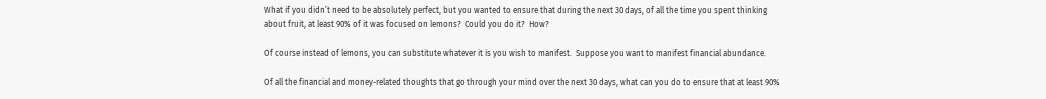What if you didn’t need to be absolutely perfect, but you wanted to ensure that during the next 30 days, of all the time you spent thinking about fruit, at least 90% of it was focused on lemons?  Could you do it?  How?

Of course instead of lemons, you can substitute whatever it is you wish to manifest.  Suppose you want to manifest financial abundance.

Of all the financial and money-related thoughts that go through your mind over the next 30 days, what can you do to ensure that at least 90%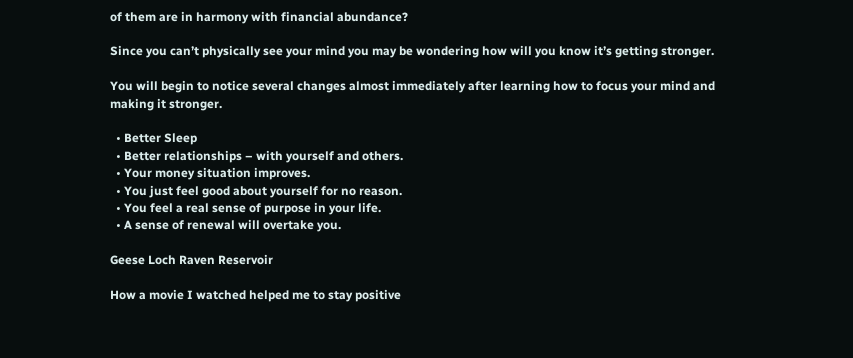of them are in harmony with financial abundance?

Since you can’t physically see your mind you may be wondering how will you know it’s getting stronger.

You will begin to notice several changes almost immediately after learning how to focus your mind and making it stronger.

  • Better Sleep
  • Better relationships – with yourself and others.
  • Your money situation improves.
  • You just feel good about yourself for no reason.
  • You feel a real sense of purpose in your life.
  • A sense of renewal will overtake you.

Geese Loch Raven Reservoir

How a movie I watched helped me to stay positive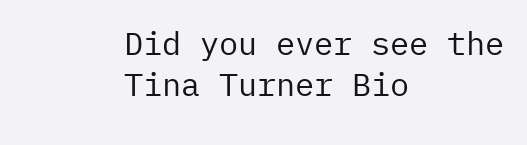Did you ever see the Tina Turner Bio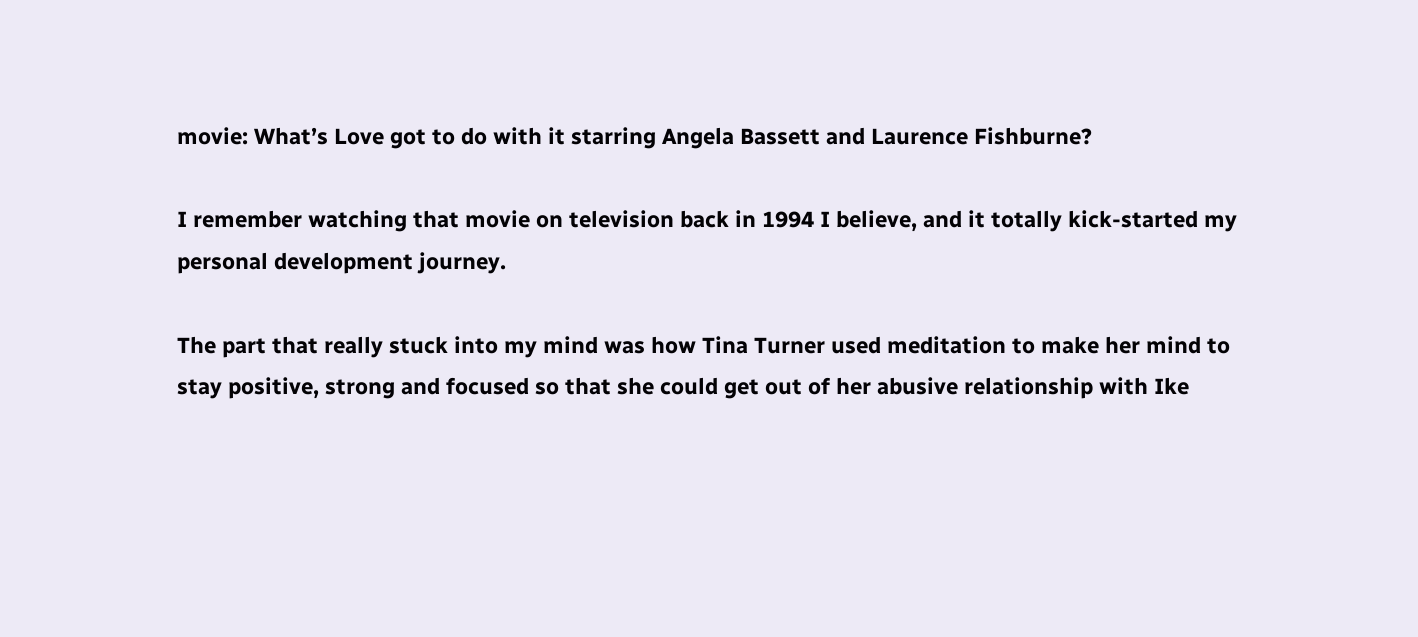movie: What’s Love got to do with it starring Angela Bassett and Laurence Fishburne?

I remember watching that movie on television back in 1994 I believe, and it totally kick-started my personal development journey.

The part that really stuck into my mind was how Tina Turner used meditation to make her mind to stay positive, strong and focused so that she could get out of her abusive relationship with Ike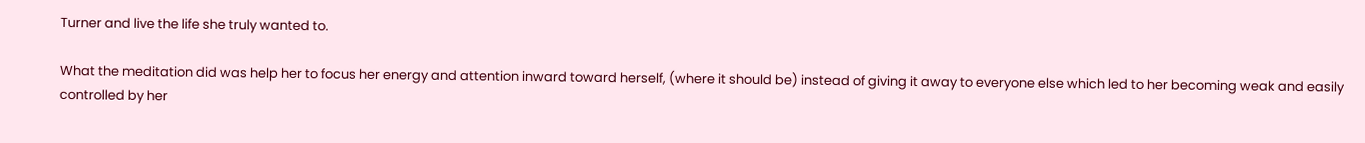Turner and live the life she truly wanted to.

What the meditation did was help her to focus her energy and attention inward toward herself, (where it should be) instead of giving it away to everyone else which led to her becoming weak and easily controlled by her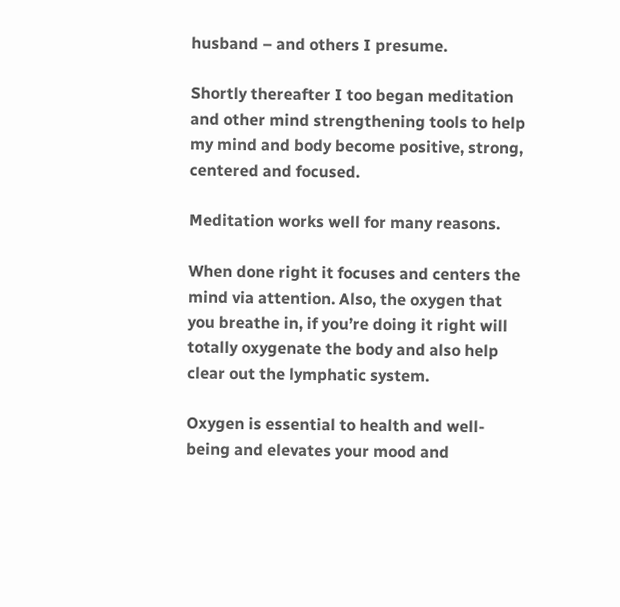husband – and others I presume.

Shortly thereafter I too began meditation and other mind strengthening tools to help my mind and body become positive, strong, centered and focused.

Meditation works well for many reasons.

When done right it focuses and centers the mind via attention. Also, the oxygen that you breathe in, if you’re doing it right will totally oxygenate the body and also help clear out the lymphatic system.

Oxygen is essential to health and well-being and elevates your mood and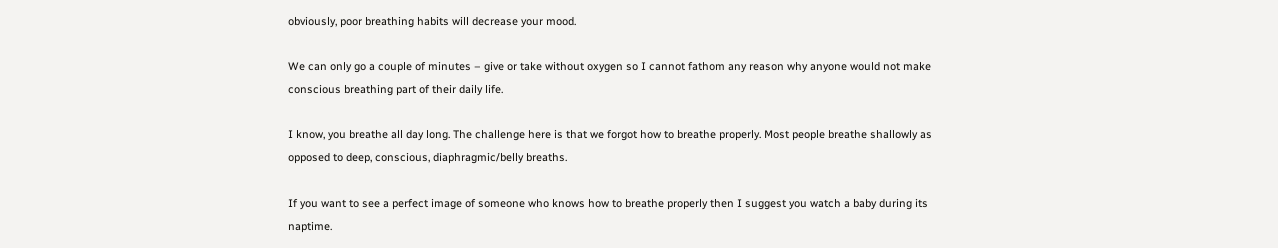obviously, poor breathing habits will decrease your mood.

We can only go a couple of minutes – give or take without oxygen so I cannot fathom any reason why anyone would not make conscious breathing part of their daily life.

I know, you breathe all day long. The challenge here is that we forgot how to breathe properly. Most people breathe shallowly as opposed to deep, conscious, diaphragmic/belly breaths.

If you want to see a perfect image of someone who knows how to breathe properly then I suggest you watch a baby during its naptime.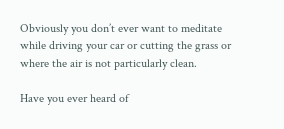Obviously you don’t ever want to meditate while driving your car or cutting the grass or where the air is not particularly clean.

Have you ever heard of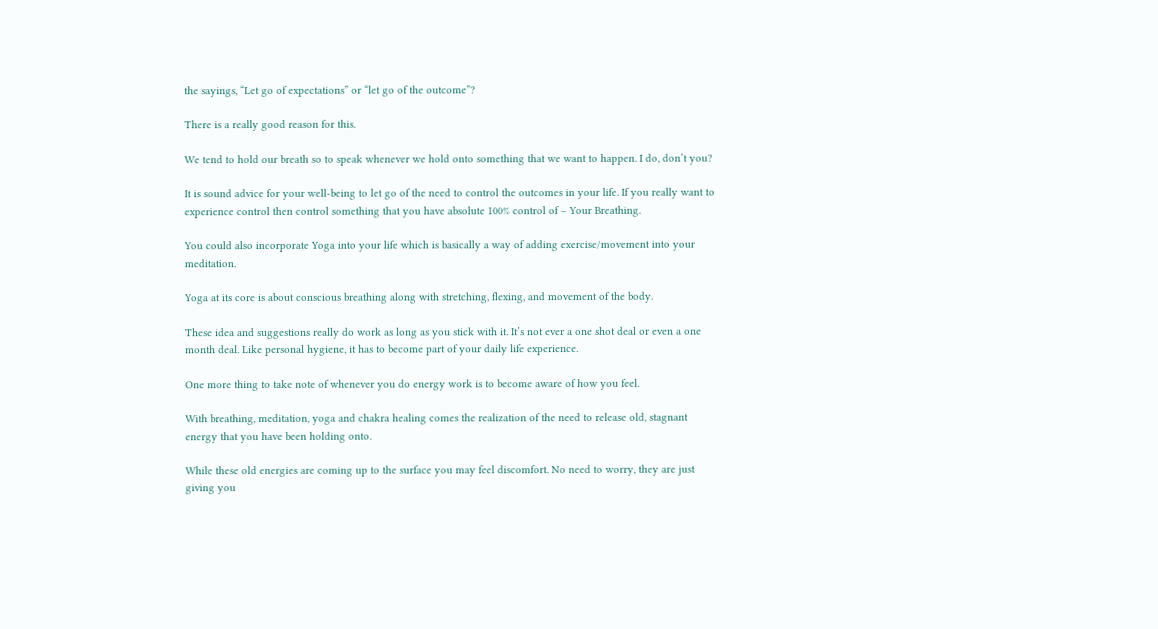the sayings, “Let go of expectations” or “let go of the outcome”?

There is a really good reason for this.

We tend to hold our breath so to speak whenever we hold onto something that we want to happen. I do, don’t you?

It is sound advice for your well-being to let go of the need to control the outcomes in your life. If you really want to experience control then control something that you have absolute 100% control of – Your Breathing.

You could also incorporate Yoga into your life which is basically a way of adding exercise/movement into your meditation.

Yoga at its core is about conscious breathing along with stretching, flexing, and movement of the body.

These idea and suggestions really do work as long as you stick with it. It’s not ever a one shot deal or even a one month deal. Like personal hygiene, it has to become part of your daily life experience.

One more thing to take note of whenever you do energy work is to become aware of how you feel.

With breathing, meditation, yoga and chakra healing comes the realization of the need to release old, stagnant energy that you have been holding onto.

While these old energies are coming up to the surface you may feel discomfort. No need to worry, they are just giving you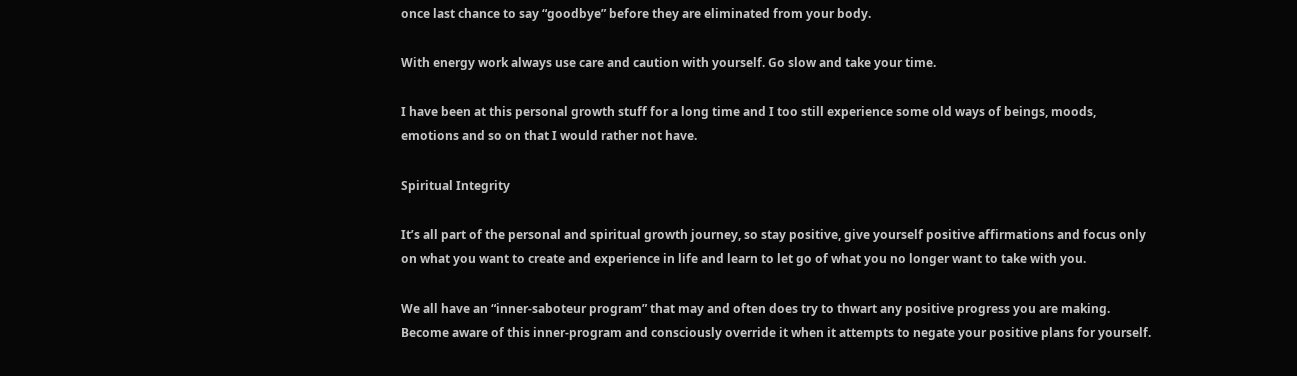once last chance to say “goodbye” before they are eliminated from your body.

With energy work always use care and caution with yourself. Go slow and take your time.

I have been at this personal growth stuff for a long time and I too still experience some old ways of beings, moods, emotions and so on that I would rather not have.

Spiritual Integrity

It’s all part of the personal and spiritual growth journey, so stay positive, give yourself positive affirmations and focus only on what you want to create and experience in life and learn to let go of what you no longer want to take with you.

We all have an “inner-saboteur program” that may and often does try to thwart any positive progress you are making. Become aware of this inner-program and consciously override it when it attempts to negate your positive plans for yourself.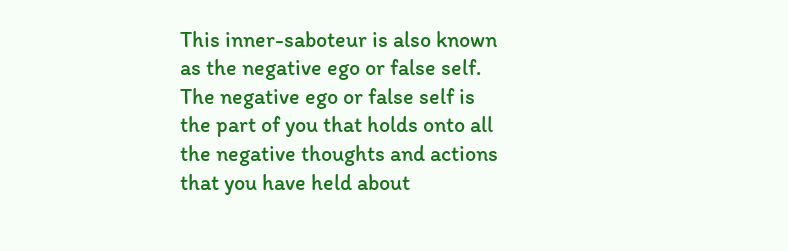This inner-saboteur is also known as the negative ego or false self. The negative ego or false self is the part of you that holds onto all the negative thoughts and actions that you have held about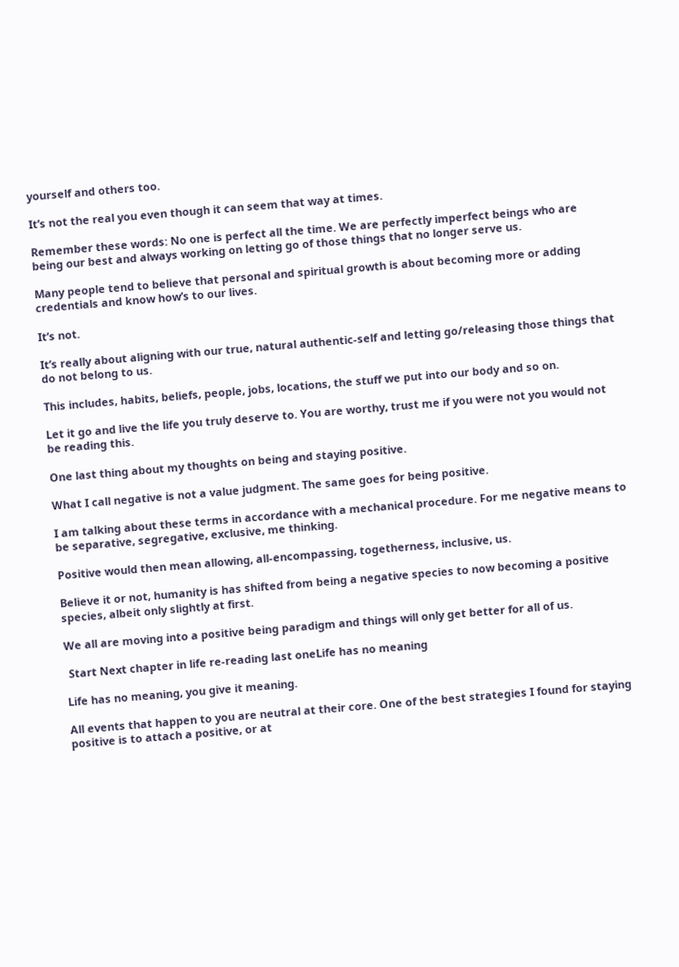yourself and others too.

It’s not the real you even though it can seem that way at times.

Remember these words: No one is perfect all the time. We are perfectly imperfect beings who are being our best and always working on letting go of those things that no longer serve us.

Many people tend to believe that personal and spiritual growth is about becoming more or adding credentials and know how’s to our lives.

It’s not.

It’s really about aligning with our true, natural authentic-self and letting go/releasing those things that do not belong to us.

This includes, habits, beliefs, people, jobs, locations, the stuff we put into our body and so on.

Let it go and live the life you truly deserve to. You are worthy, trust me if you were not you would not be reading this.

One last thing about my thoughts on being and staying positive.

What I call negative is not a value judgment. The same goes for being positive.

I am talking about these terms in accordance with a mechanical procedure. For me negative means to be separative, segregative, exclusive, me thinking.

Positive would then mean allowing, all-encompassing, togetherness, inclusive, us.

Believe it or not, humanity is has shifted from being a negative species to now becoming a positive species, albeit only slightly at first.

We all are moving into a positive being paradigm and things will only get better for all of us.

 Start Next chapter in life re-reading last oneLife has no meaning

Life has no meaning, you give it meaning.

All events that happen to you are neutral at their core. One of the best strategies I found for staying positive is to attach a positive, or at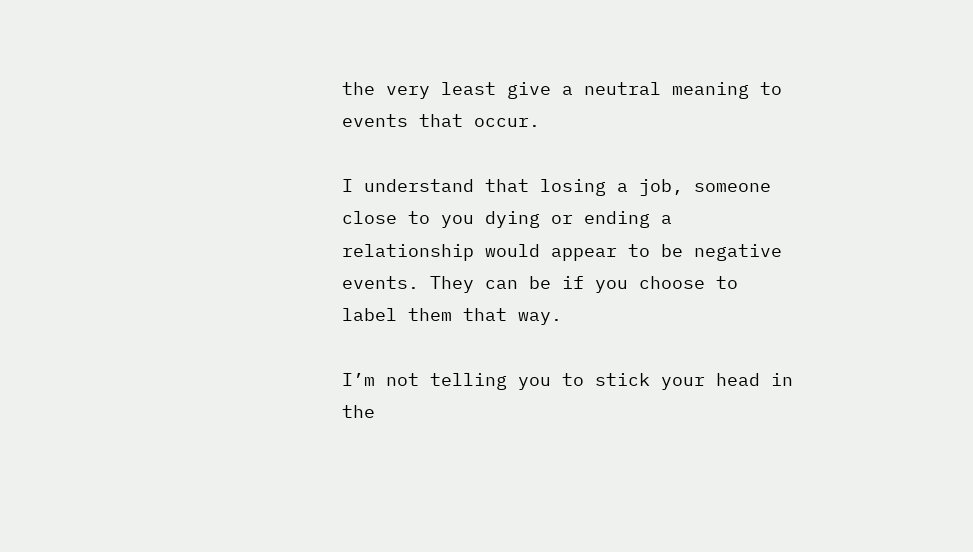the very least give a neutral meaning to events that occur.

I understand that losing a job, someone close to you dying or ending a relationship would appear to be negative events. They can be if you choose to label them that way.

I’m not telling you to stick your head in the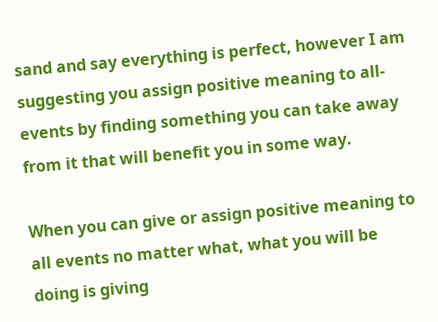sand and say everything is perfect, however I am suggesting you assign positive meaning to all-events by finding something you can take away from it that will benefit you in some way.

When you can give or assign positive meaning to all events no matter what, what you will be doing is giving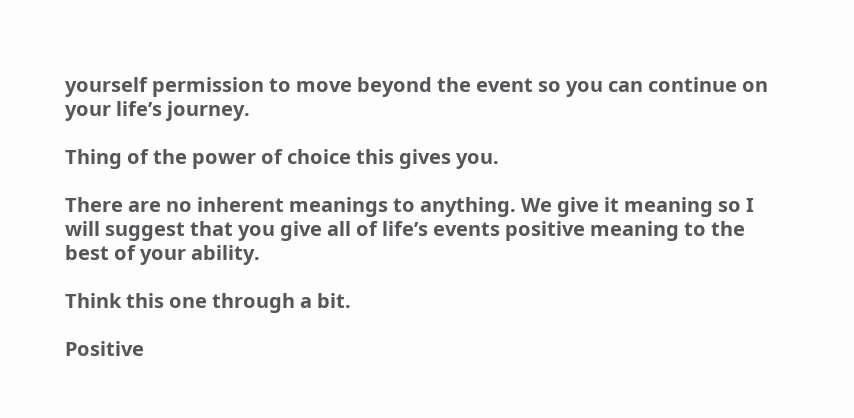yourself permission to move beyond the event so you can continue on your life’s journey.

Thing of the power of choice this gives you.

There are no inherent meanings to anything. We give it meaning so I will suggest that you give all of life’s events positive meaning to the best of your ability.

Think this one through a bit.

Positive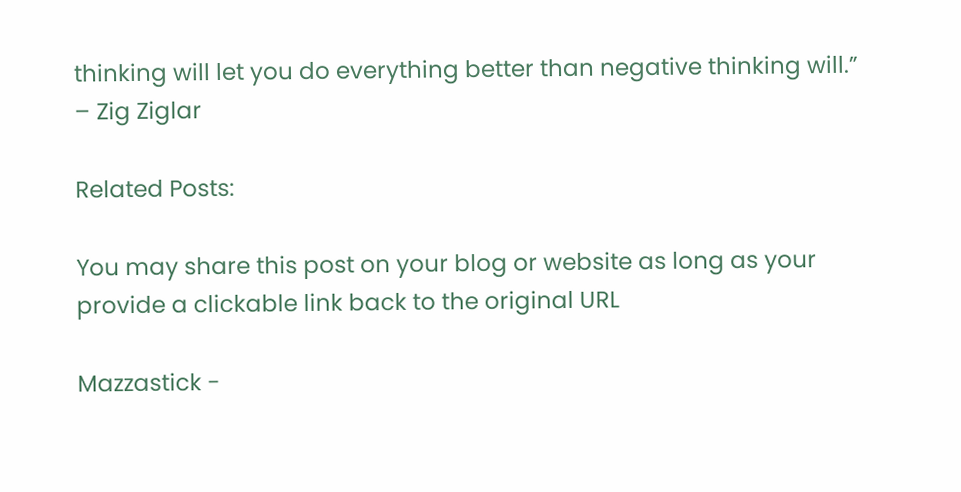thinking will let you do everything better than negative thinking will.” – Zig Ziglar

Related Posts:

You may share this post on your blog or website as long as your provide a clickable link back to the original URL

Mazzastick -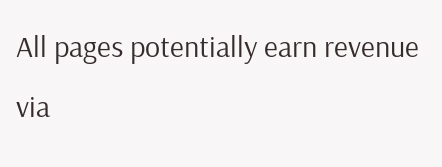All pages potentially earn revenue via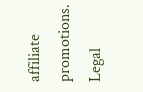affiliate promotions. Legal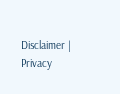Disclaimer | Privacy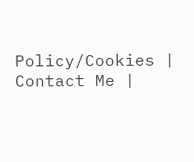Policy/Cookies | Contact Me |